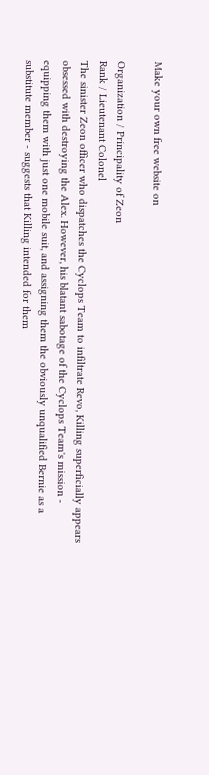Make your own free website on

Organization / Principality of Zeon
Rank / Lieutenant Colonel
The sinister Zeon officer who dispatches the Cyclops Team to infiltrate Revo, Killing superficially appears obsessed with destroying the Alex. However, his blatant sabotage of the Cyclops Team's mission - equipping them with just one mobile suit, and assigning them the obviously unqualified Bernie as a substitute member - suggests that Killing intended for them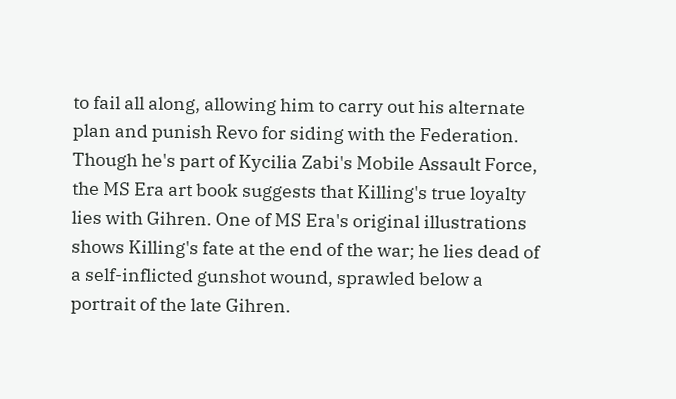to fail all along, allowing him to carry out his alternate plan and punish Revo for siding with the Federation.
Though he's part of Kycilia Zabi's Mobile Assault Force, the MS Era art book suggests that Killing's true loyalty lies with Gihren. One of MS Era's original illustrations shows Killing's fate at the end of the war; he lies dead of a self-inflicted gunshot wound, sprawled below a portrait of the late Gihren.